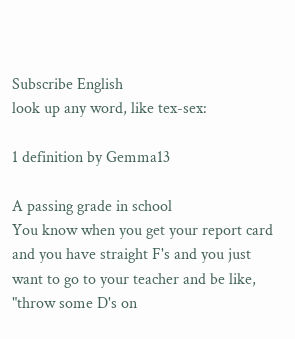Subscribe English
look up any word, like tex-sex:

1 definition by Gemma13

A passing grade in school
You know when you get your report card and you have straight F's and you just want to go to your teacher and be like, "throw some D's on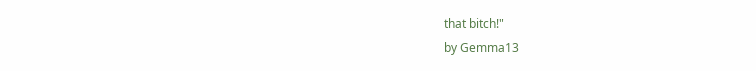that bitch!"
by Gemma13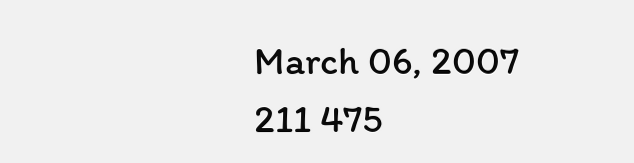March 06, 2007
211 475